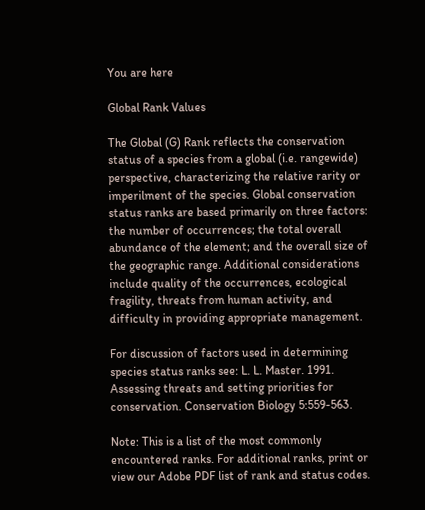You are here

Global Rank Values

The Global (G) Rank reflects the conservation status of a species from a global (i.e. rangewide) perspective, characterizing the relative rarity or imperilment of the species. Global conservation status ranks are based primarily on three factors: the number of occurrences; the total overall abundance of the element; and the overall size of the geographic range. Additional considerations include quality of the occurrences, ecological fragility, threats from human activity, and difficulty in providing appropriate management.

For discussion of factors used in determining species status ranks see: L. L. Master. 1991. Assessing threats and setting priorities for conservation. Conservation Biology 5:559-563.

Note: This is a list of the most commonly encountered ranks. For additional ranks, print or view our Adobe PDF list of rank and status codes.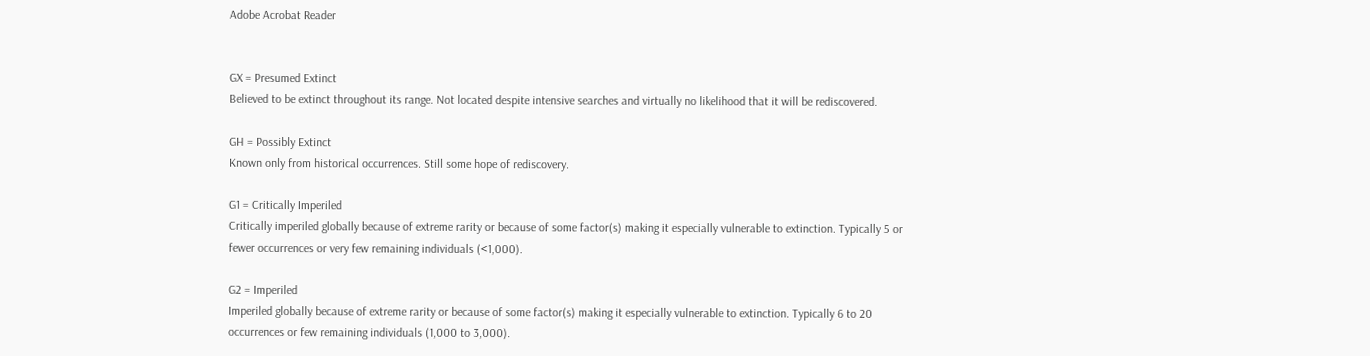Adobe Acrobat Reader


GX = Presumed Extinct
Believed to be extinct throughout its range. Not located despite intensive searches and virtually no likelihood that it will be rediscovered.

GH = Possibly Extinct
Known only from historical occurrences. Still some hope of rediscovery.

G1 = Critically Imperiled
Critically imperiled globally because of extreme rarity or because of some factor(s) making it especially vulnerable to extinction. Typically 5 or fewer occurrences or very few remaining individuals (<1,000).

G2 = Imperiled
Imperiled globally because of extreme rarity or because of some factor(s) making it especially vulnerable to extinction. Typically 6 to 20 occurrences or few remaining individuals (1,000 to 3,000).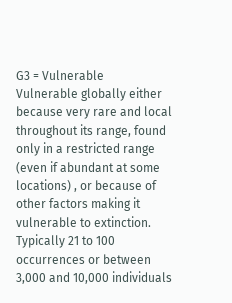G3 = Vulnerable
Vulnerable globally either because very rare and local throughout its range, found only in a restricted range (even if abundant at some locations) , or because of other factors making it vulnerable to extinction. Typically 21 to 100 occurrences or between 3,000 and 10,000 individuals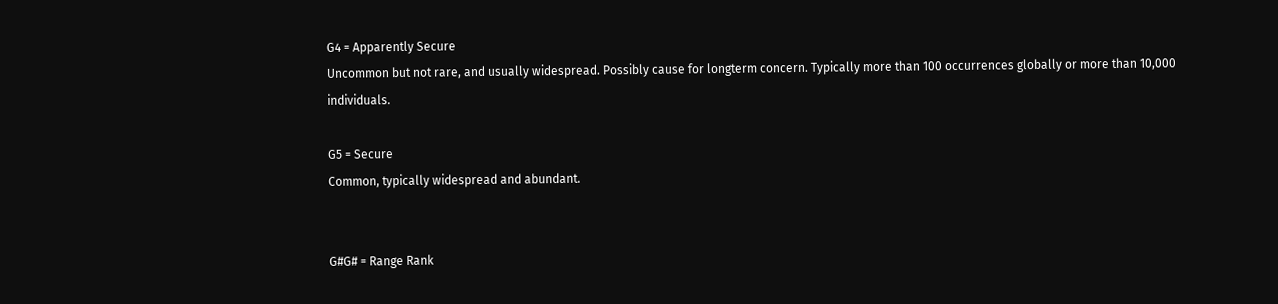G4 = Apparently Secure
Uncommon but not rare, and usually widespread. Possibly cause for longterm concern. Typically more than 100 occurrences globally or more than 10,000 individuals.

G5 = Secure
Common, typically widespread and abundant.


G#G# = Range Rank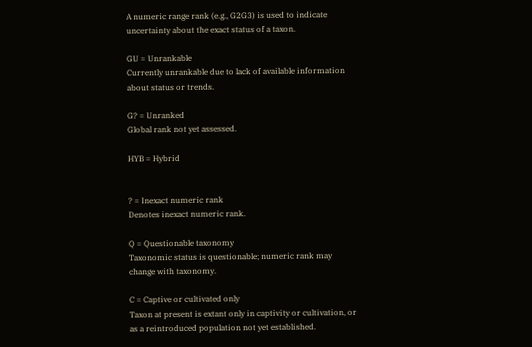A numeric range rank (e.g., G2G3) is used to indicate uncertainty about the exact status of a taxon.

GU = Unrankable
Currently unrankable due to lack of available information about status or trends.

G? = Unranked
Global rank not yet assessed.

HYB = Hybrid


? = Inexact numeric rank
Denotes inexact numeric rank.

Q = Questionable taxonomy
Taxonomic status is questionable; numeric rank may change with taxonomy.

C = Captive or cultivated only
Taxon at present is extant only in captivity or cultivation, or as a reintroduced population not yet established.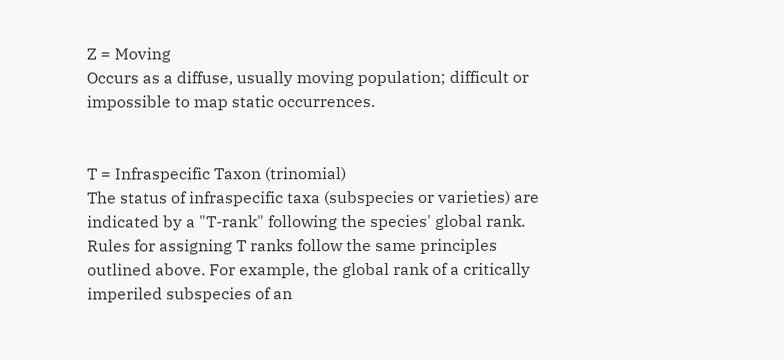Z = Moving
Occurs as a diffuse, usually moving population; difficult or impossible to map static occurrences.


T = Infraspecific Taxon (trinomial)
The status of infraspecific taxa (subspecies or varieties) are indicated by a "T-rank" following the species' global rank. Rules for assigning T ranks follow the same principles outlined above. For example, the global rank of a critically imperiled subspecies of an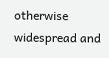otherwise widespread and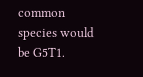common species would be G5T1.